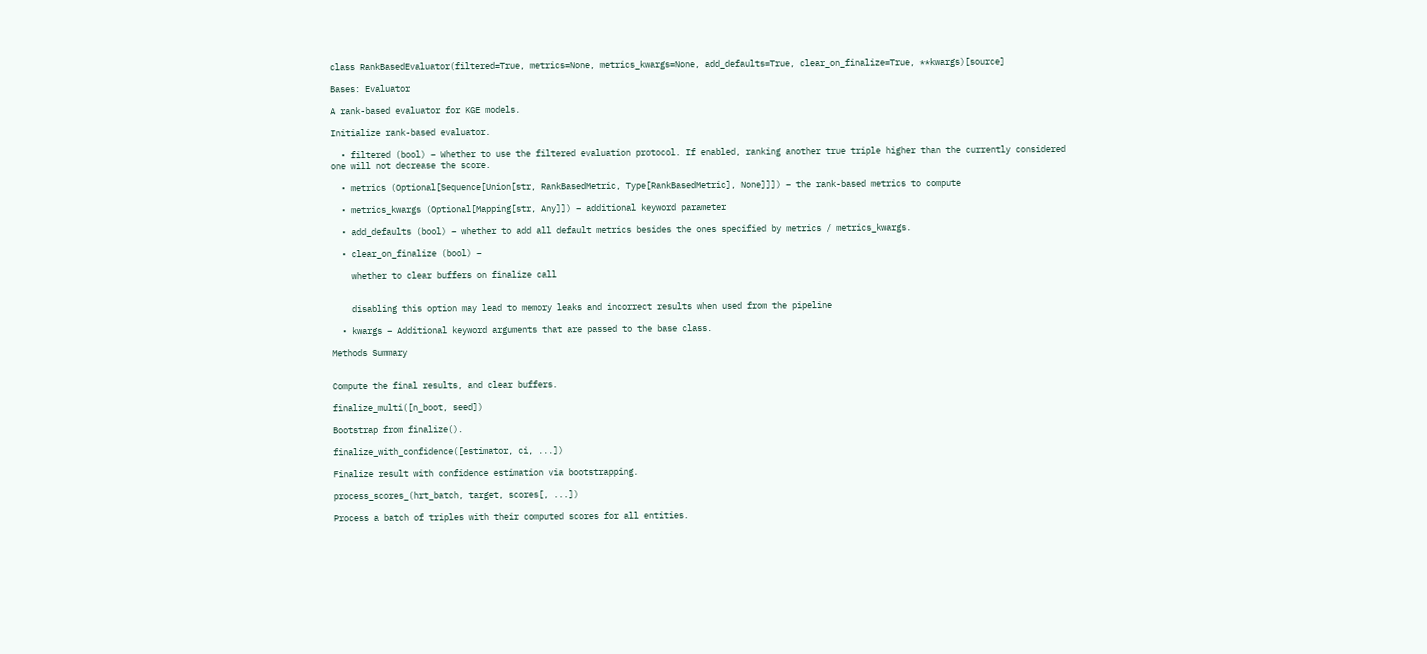class RankBasedEvaluator(filtered=True, metrics=None, metrics_kwargs=None, add_defaults=True, clear_on_finalize=True, **kwargs)[source]

Bases: Evaluator

A rank-based evaluator for KGE models.

Initialize rank-based evaluator.

  • filtered (bool) – Whether to use the filtered evaluation protocol. If enabled, ranking another true triple higher than the currently considered one will not decrease the score.

  • metrics (Optional[Sequence[Union[str, RankBasedMetric, Type[RankBasedMetric], None]]]) – the rank-based metrics to compute

  • metrics_kwargs (Optional[Mapping[str, Any]]) – additional keyword parameter

  • add_defaults (bool) – whether to add all default metrics besides the ones specified by metrics / metrics_kwargs.

  • clear_on_finalize (bool) –

    whether to clear buffers on finalize call


    disabling this option may lead to memory leaks and incorrect results when used from the pipeline

  • kwargs – Additional keyword arguments that are passed to the base class.

Methods Summary


Compute the final results, and clear buffers.

finalize_multi([n_boot, seed])

Bootstrap from finalize().

finalize_with_confidence([estimator, ci, ...])

Finalize result with confidence estimation via bootstrapping.

process_scores_(hrt_batch, target, scores[, ...])

Process a batch of triples with their computed scores for all entities.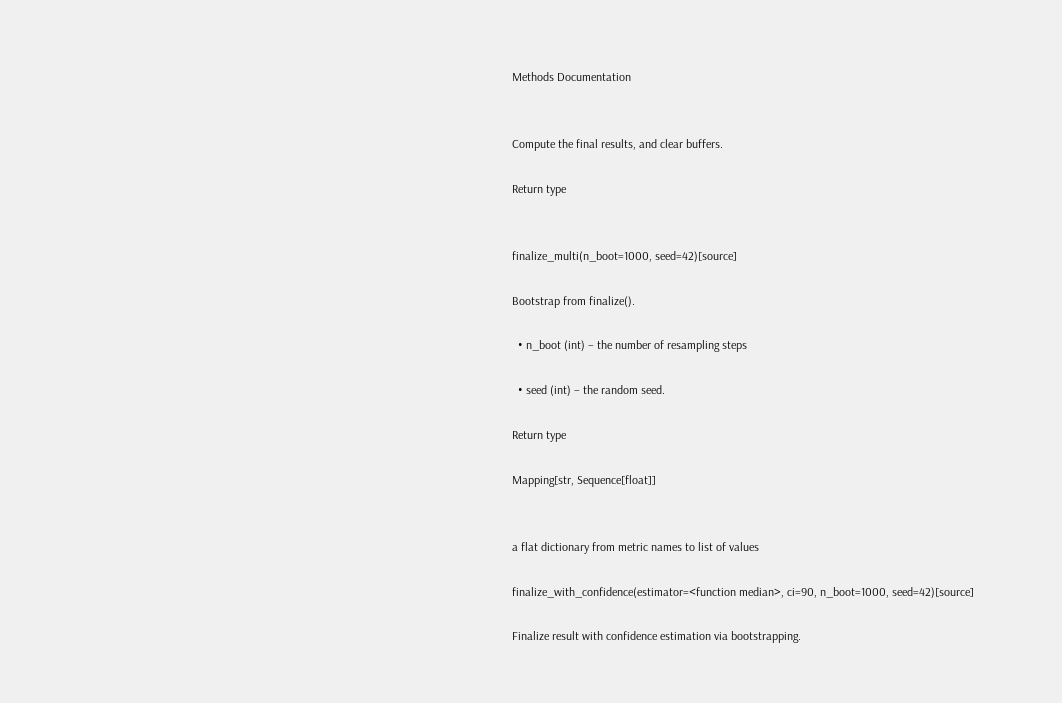Methods Documentation


Compute the final results, and clear buffers.

Return type


finalize_multi(n_boot=1000, seed=42)[source]

Bootstrap from finalize().

  • n_boot (int) – the number of resampling steps

  • seed (int) – the random seed.

Return type

Mapping[str, Sequence[float]]


a flat dictionary from metric names to list of values

finalize_with_confidence(estimator=<function median>, ci=90, n_boot=1000, seed=42)[source]

Finalize result with confidence estimation via bootstrapping.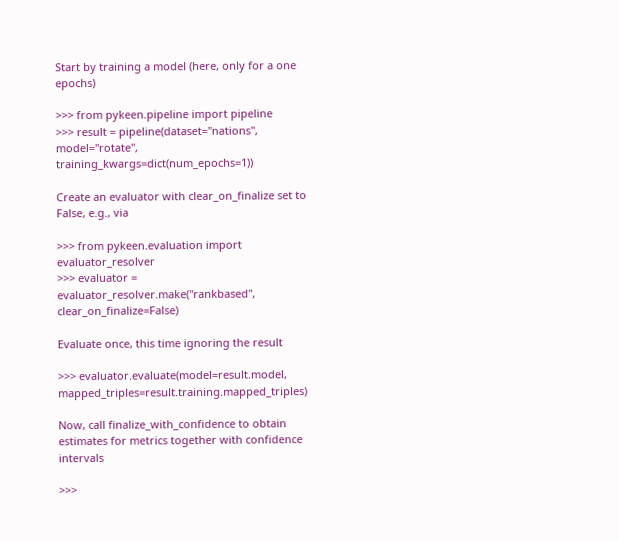Start by training a model (here, only for a one epochs)

>>> from pykeen.pipeline import pipeline
>>> result = pipeline(dataset="nations", model="rotate", training_kwargs=dict(num_epochs=1))

Create an evaluator with clear_on_finalize set to False, e.g., via

>>> from pykeen.evaluation import evaluator_resolver
>>> evaluator = evaluator_resolver.make("rankbased", clear_on_finalize=False)

Evaluate once, this time ignoring the result

>>> evaluator.evaluate(model=result.model, mapped_triples=result.training.mapped_triples)

Now, call finalize_with_confidence to obtain estimates for metrics together with confidence intervals

>>>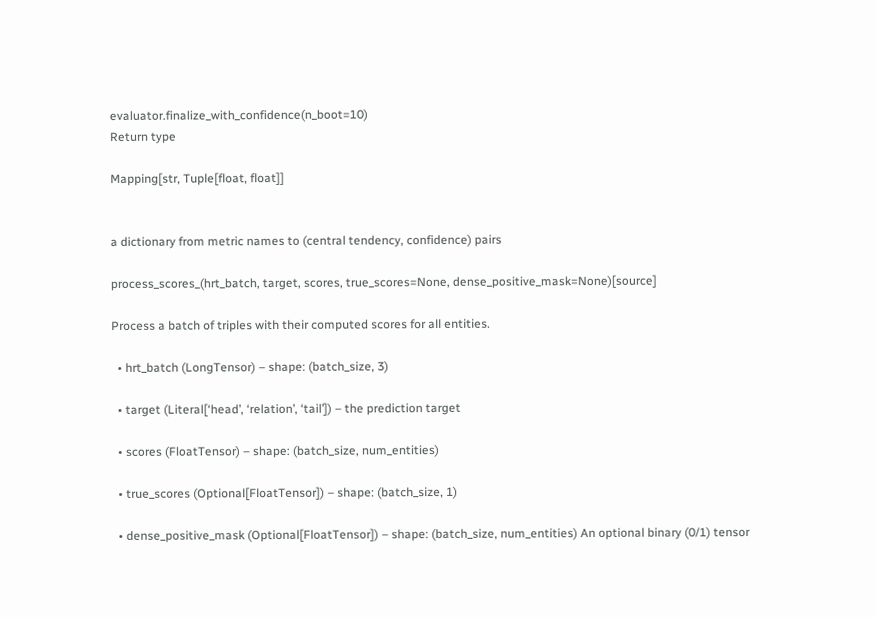evaluator.finalize_with_confidence(n_boot=10)
Return type

Mapping[str, Tuple[float, float]]


a dictionary from metric names to (central tendency, confidence) pairs

process_scores_(hrt_batch, target, scores, true_scores=None, dense_positive_mask=None)[source]

Process a batch of triples with their computed scores for all entities.

  • hrt_batch (LongTensor) – shape: (batch_size, 3)

  • target (Literal[‘head’, ‘relation’, ‘tail’]) – the prediction target

  • scores (FloatTensor) – shape: (batch_size, num_entities)

  • true_scores (Optional[FloatTensor]) – shape: (batch_size, 1)

  • dense_positive_mask (Optional[FloatTensor]) – shape: (batch_size, num_entities) An optional binary (0/1) tensor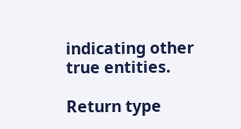indicating other true entities.

Return type